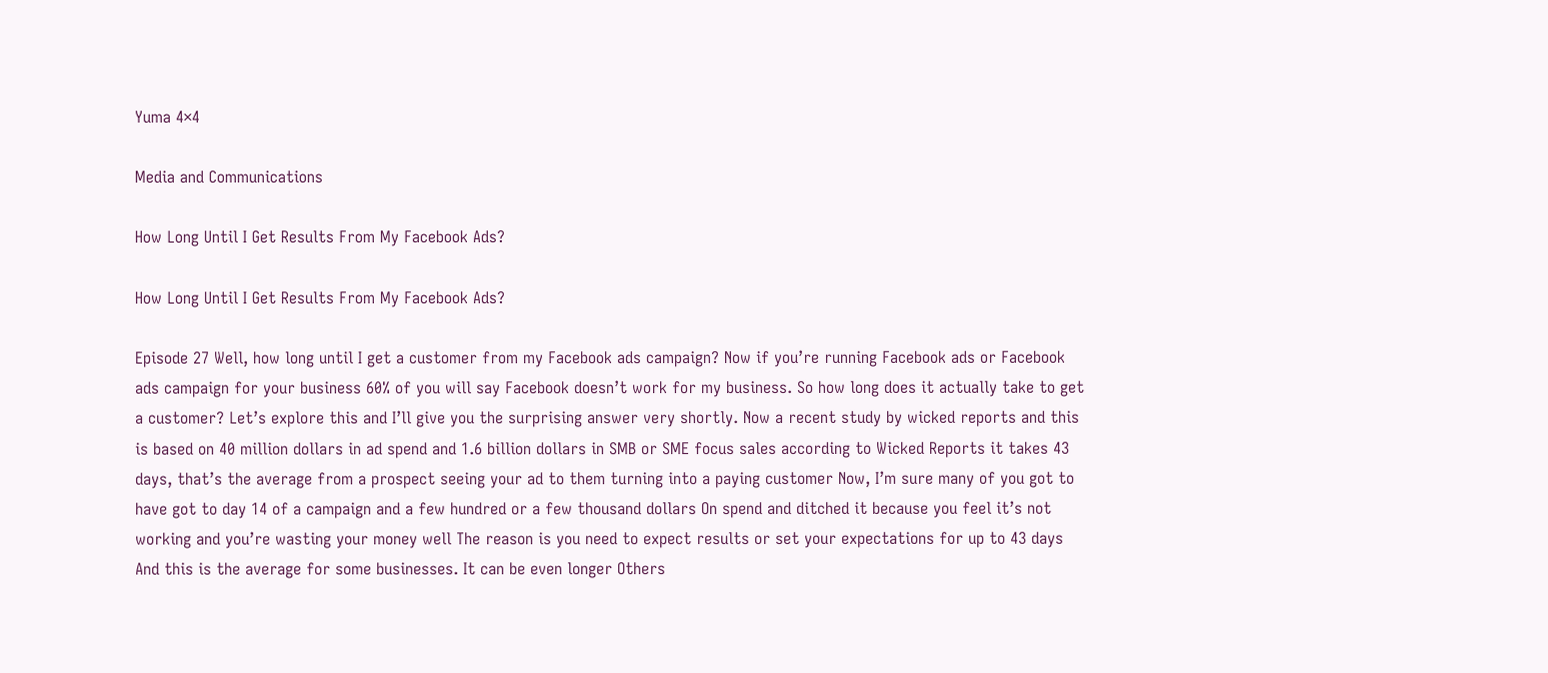Yuma 4×4

Media and Communications

How Long Until I Get Results From My Facebook Ads?

How Long Until I Get Results From My Facebook Ads?

Episode 27 Well, how long until I get a customer from my Facebook ads campaign? Now if you’re running Facebook ads or Facebook ads campaign for your business 60% of you will say Facebook doesn’t work for my business. So how long does it actually take to get a customer? Let’s explore this and I’ll give you the surprising answer very shortly. Now a recent study by wicked reports and this is based on 40 million dollars in ad spend and 1.6 billion dollars in SMB or SME focus sales according to Wicked Reports it takes 43 days, that’s the average from a prospect seeing your ad to them turning into a paying customer Now, I’m sure many of you got to have got to day 14 of a campaign and a few hundred or a few thousand dollars On spend and ditched it because you feel it’s not working and you’re wasting your money well The reason is you need to expect results or set your expectations for up to 43 days And this is the average for some businesses. It can be even longer Others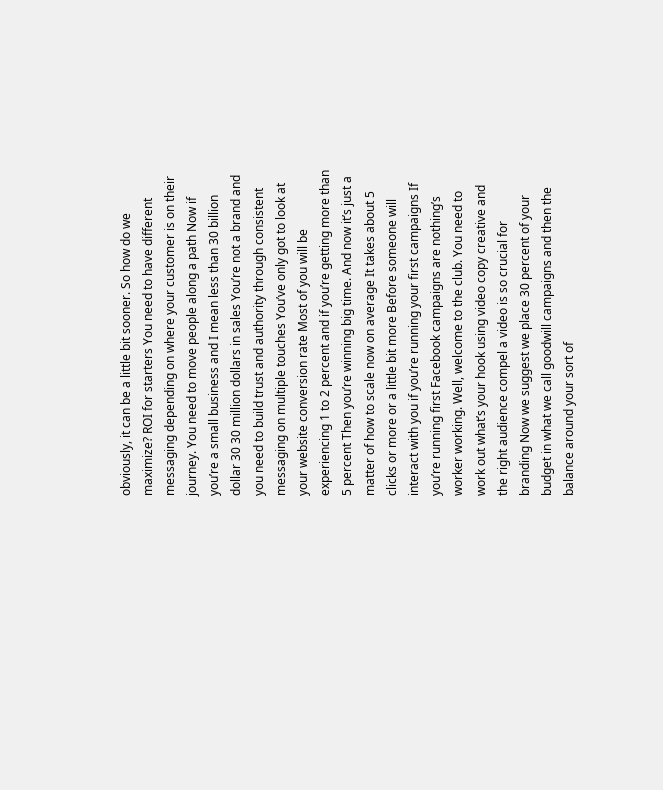obviously, it can be a little bit sooner. So how do we maximize? ROI for starters You need to have different messaging depending on where your customer is on their journey. You need to move people along a path Now if you’re a small business and I mean less than 30 billion dollar 30 30 million dollars in sales You’re not a brand and you need to build trust and authority through consistent messaging on multiple touches You’ve only got to look at your website conversion rate Most of you will be experiencing 1 to 2 percent and if you’re getting more than 5 percent Then you’re winning big time. And now it’s just a matter of how to scale now on average It takes about 5 clicks or more or a little bit more Before someone will interact with you if you’re running your first campaigns If you’re running first Facebook campaigns are nothing’s worker working. Well, welcome to the club. You need to work out what’s your hook using video copy creative and the right audience compel a video is so crucial for branding Now we suggest we place 30 percent of your budget in what we call goodwill campaigns and then the balance around your sort of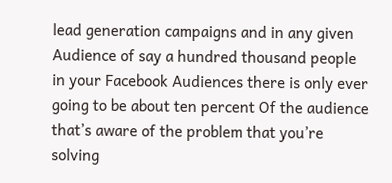lead generation campaigns and in any given Audience of say a hundred thousand people in your Facebook Audiences there is only ever going to be about ten percent Of the audience that’s aware of the problem that you’re solving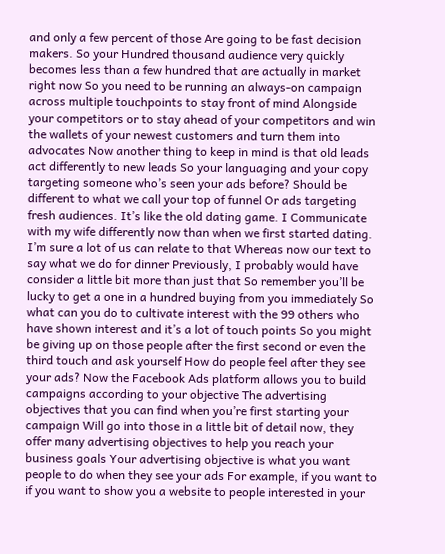and only a few percent of those Are going to be fast decision makers. So your Hundred thousand audience very quickly becomes less than a few hundred that are actually in market right now So you need to be running an always-on campaign across multiple touchpoints to stay front of mind Alongside your competitors or to stay ahead of your competitors and win the wallets of your newest customers and turn them into advocates Now another thing to keep in mind is that old leads act differently to new leads So your languaging and your copy targeting someone who’s seen your ads before? Should be different to what we call your top of funnel Or ads targeting fresh audiences. It’s like the old dating game. I Communicate with my wife differently now than when we first started dating. I’m sure a lot of us can relate to that Whereas now our text to say what we do for dinner Previously, I probably would have consider a little bit more than just that So remember you’ll be lucky to get a one in a hundred buying from you immediately So what can you do to cultivate interest with the 99 others who have shown interest and it’s a lot of touch points So you might be giving up on those people after the first second or even the third touch and ask yourself How do people feel after they see your ads? Now the Facebook Ads platform allows you to build campaigns according to your objective The advertising objectives that you can find when you’re first starting your campaign Will go into those in a little bit of detail now, they offer many advertising objectives to help you reach your business goals Your advertising objective is what you want people to do when they see your ads For example, if you want to if you want to show you a website to people interested in your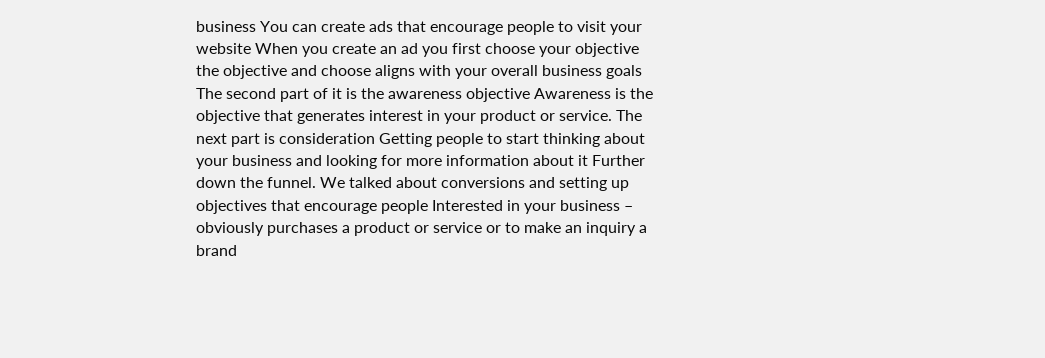business You can create ads that encourage people to visit your website When you create an ad you first choose your objective the objective and choose aligns with your overall business goals The second part of it is the awareness objective Awareness is the objective that generates interest in your product or service. The next part is consideration Getting people to start thinking about your business and looking for more information about it Further down the funnel. We talked about conversions and setting up objectives that encourage people Interested in your business – obviously purchases a product or service or to make an inquiry a brand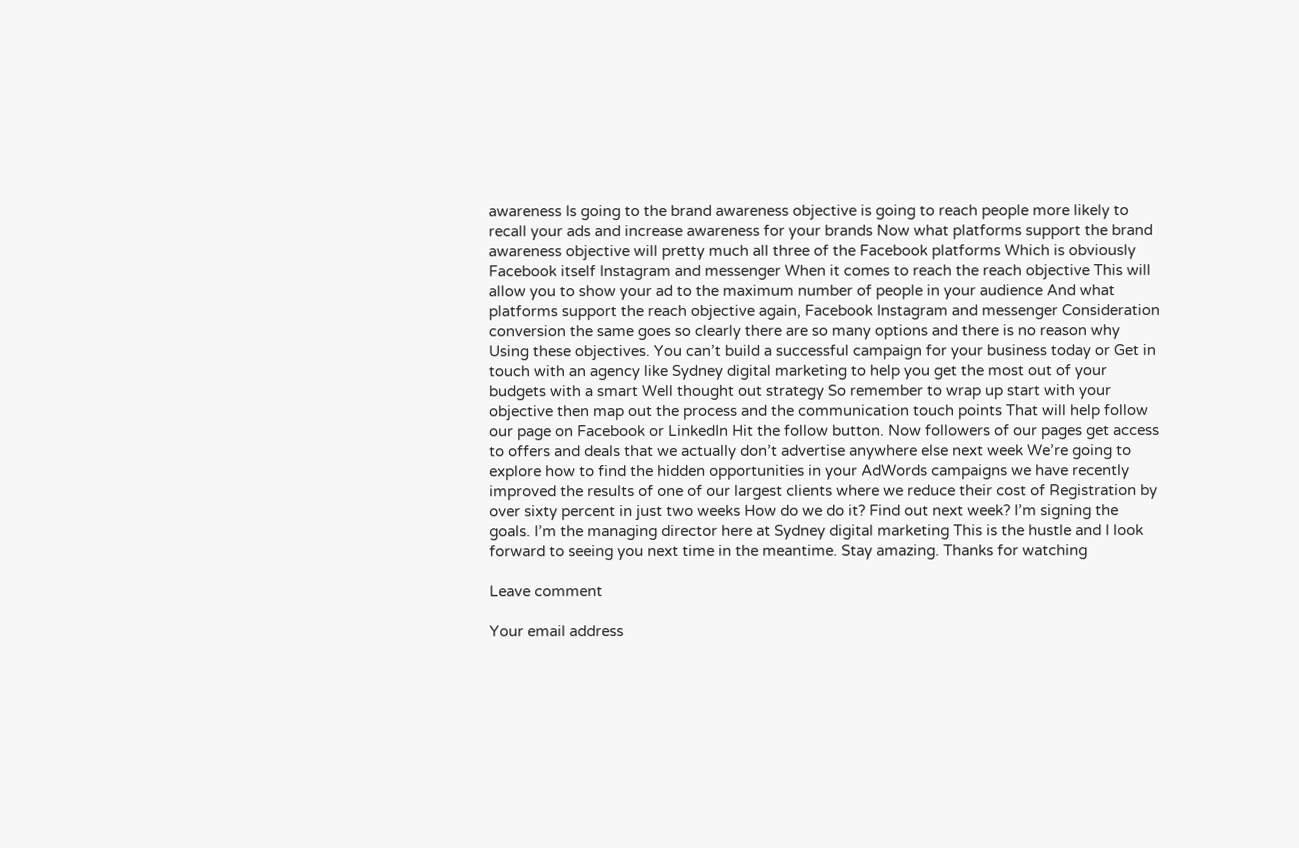awareness Is going to the brand awareness objective is going to reach people more likely to recall your ads and increase awareness for your brands Now what platforms support the brand awareness objective will pretty much all three of the Facebook platforms Which is obviously Facebook itself Instagram and messenger When it comes to reach the reach objective This will allow you to show your ad to the maximum number of people in your audience And what platforms support the reach objective again, Facebook Instagram and messenger Consideration conversion the same goes so clearly there are so many options and there is no reason why Using these objectives. You can’t build a successful campaign for your business today or Get in touch with an agency like Sydney digital marketing to help you get the most out of your budgets with a smart Well thought out strategy So remember to wrap up start with your objective then map out the process and the communication touch points That will help follow our page on Facebook or LinkedIn Hit the follow button. Now followers of our pages get access to offers and deals that we actually don’t advertise anywhere else next week We’re going to explore how to find the hidden opportunities in your AdWords campaigns we have recently improved the results of one of our largest clients where we reduce their cost of Registration by over sixty percent in just two weeks How do we do it? Find out next week? I’m signing the goals. I’m the managing director here at Sydney digital marketing This is the hustle and I look forward to seeing you next time in the meantime. Stay amazing. Thanks for watching

Leave comment

Your email address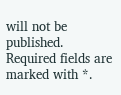will not be published. Required fields are marked with *.